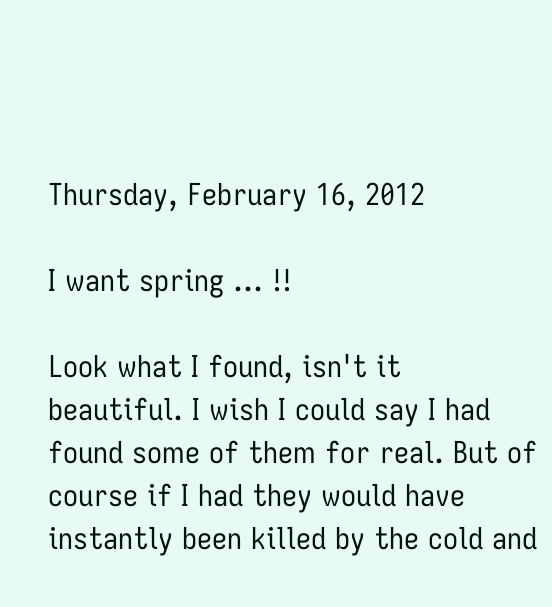Thursday, February 16, 2012

I want spring ... !!

Look what I found, isn't it beautiful. I wish I could say I had found some of them for real. But of course if I had they would have instantly been killed by the cold and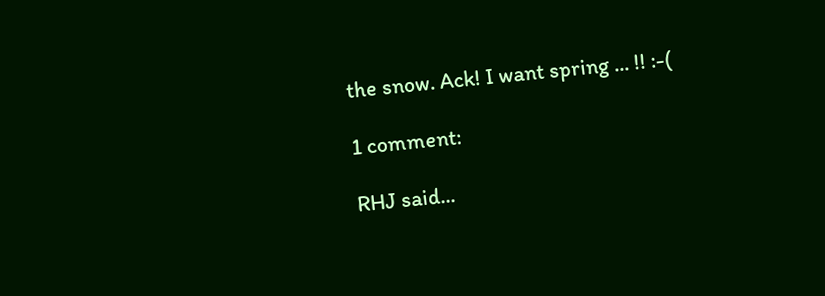the snow. Ack! I want spring ... !! :-(

1 comment:

RHJ said...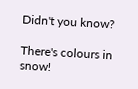Didn't you know?

There's colours in snow!